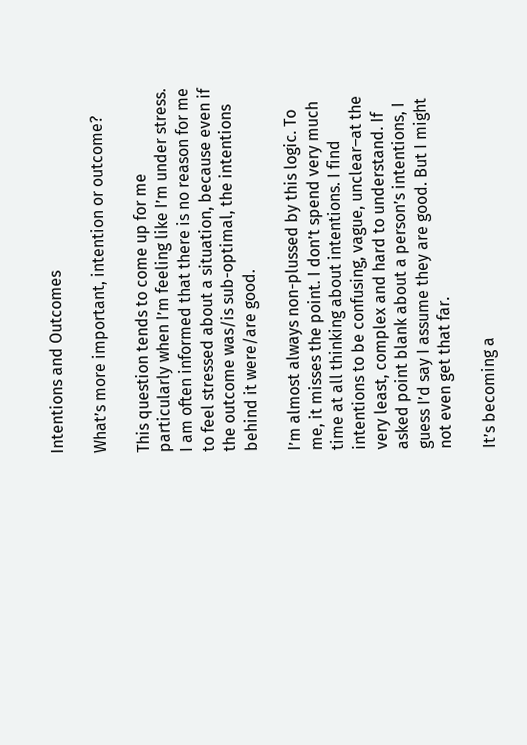Intentions and Outcomes

What’s more important, intention or outcome?

This question tends to come up for me particularly when I’m feeling like I’m under stress. I am often informed that there is no reason for me to feel stressed about a situation, because even if the outcome was/is sub-optimal, the intentions behind it were/are good.

I’m almost always non-plussed by this logic. To me, it misses the point. I don’t spend very much time at all thinking about intentions. I find intentions to be confusing, vague, unclear–at the very least, complex and hard to understand. If asked point blank about a person’s intentions, I guess I’d say I assume they are good. But I might not even get that far.

It’s becoming a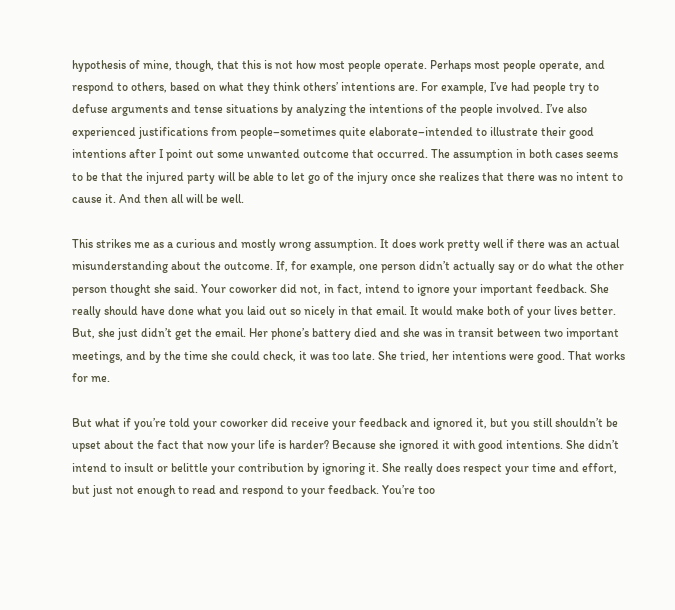hypothesis of mine, though, that this is not how most people operate. Perhaps most people operate, and respond to others, based on what they think others’ intentions are. For example, I’ve had people try to defuse arguments and tense situations by analyzing the intentions of the people involved. I’ve also experienced justifications from people–sometimes quite elaborate–intended to illustrate their good intentions after I point out some unwanted outcome that occurred. The assumption in both cases seems to be that the injured party will be able to let go of the injury once she realizes that there was no intent to cause it. And then all will be well.

This strikes me as a curious and mostly wrong assumption. It does work pretty well if there was an actual misunderstanding about the outcome. If, for example, one person didn’t actually say or do what the other person thought she said. Your coworker did not, in fact, intend to ignore your important feedback. She really should have done what you laid out so nicely in that email. It would make both of your lives better. But, she just didn’t get the email. Her phone’s battery died and she was in transit between two important meetings, and by the time she could check, it was too late. She tried, her intentions were good. That works for me.

But what if you’re told your coworker did receive your feedback and ignored it, but you still shouldn’t be upset about the fact that now your life is harder? Because she ignored it with good intentions. She didn’t intend to insult or belittle your contribution by ignoring it. She really does respect your time and effort, but just not enough to read and respond to your feedback. You’re too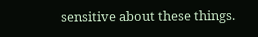sensitive about these things.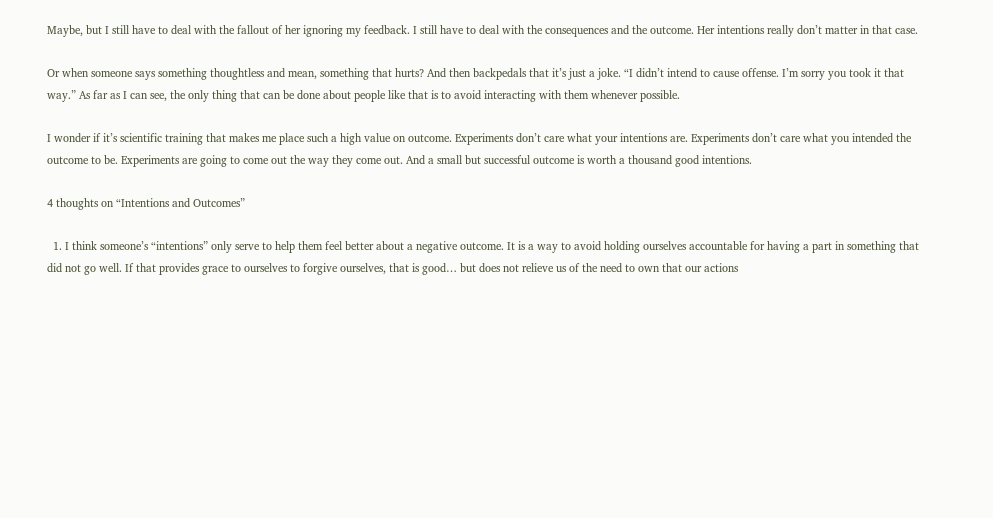Maybe, but I still have to deal with the fallout of her ignoring my feedback. I still have to deal with the consequences and the outcome. Her intentions really don’t matter in that case.

Or when someone says something thoughtless and mean, something that hurts? And then backpedals that it’s just a joke. “I didn’t intend to cause offense. I’m sorry you took it that way.” As far as I can see, the only thing that can be done about people like that is to avoid interacting with them whenever possible.

I wonder if it’s scientific training that makes me place such a high value on outcome. Experiments don’t care what your intentions are. Experiments don’t care what you intended the outcome to be. Experiments are going to come out the way they come out. And a small but successful outcome is worth a thousand good intentions.

4 thoughts on “Intentions and Outcomes”

  1. I think someone’s “intentions” only serve to help them feel better about a negative outcome. It is a way to avoid holding ourselves accountable for having a part in something that did not go well. If that provides grace to ourselves to forgive ourselves, that is good… but does not relieve us of the need to own that our actions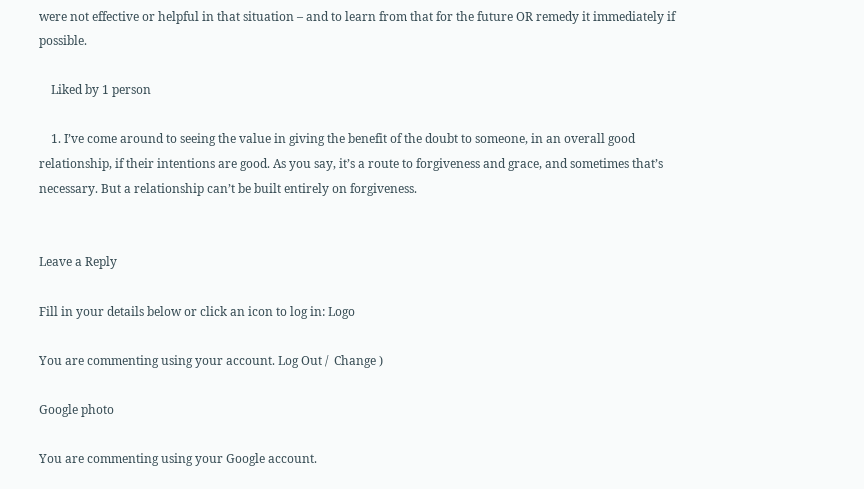were not effective or helpful in that situation – and to learn from that for the future OR remedy it immediately if possible.

    Liked by 1 person

    1. I’ve come around to seeing the value in giving the benefit of the doubt to someone, in an overall good relationship, if their intentions are good. As you say, it’s a route to forgiveness and grace, and sometimes that’s necessary. But a relationship can’t be built entirely on forgiveness.


Leave a Reply

Fill in your details below or click an icon to log in: Logo

You are commenting using your account. Log Out /  Change )

Google photo

You are commenting using your Google account.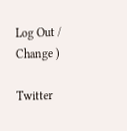Log Out /  Change )

Twitter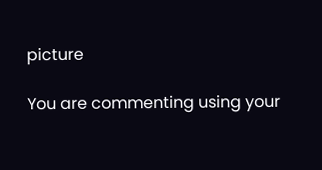picture

You are commenting using your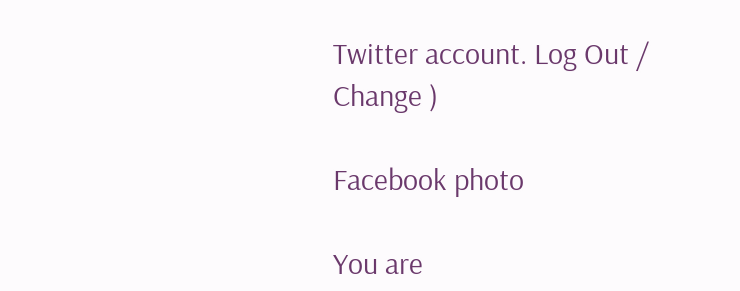Twitter account. Log Out /  Change )

Facebook photo

You are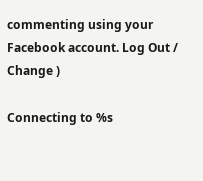commenting using your Facebook account. Log Out /  Change )

Connecting to %s